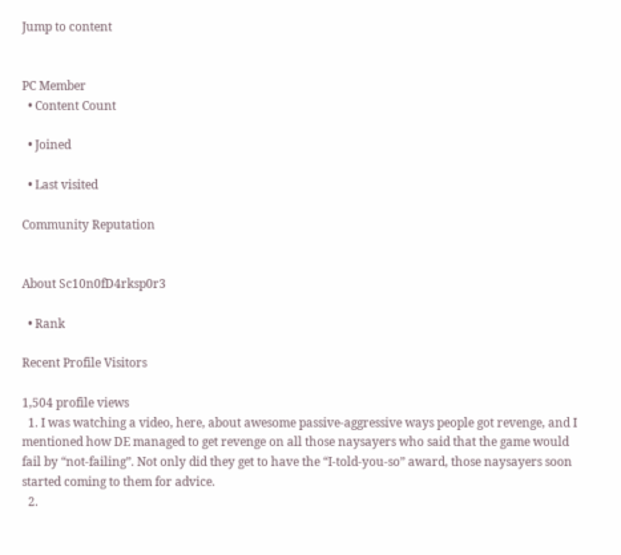Jump to content


PC Member
  • Content Count

  • Joined

  • Last visited

Community Reputation


About Sc10n0fD4rksp0r3

  • Rank

Recent Profile Visitors

1,504 profile views
  1. I was watching a video, here, about awesome passive-aggressive ways people got revenge, and I mentioned how DE managed to get revenge on all those naysayers who said that the game would fail by “not-failing”. Not only did they get to have the “I-told-you-so” award, those naysayers soon started coming to them for advice.
  2.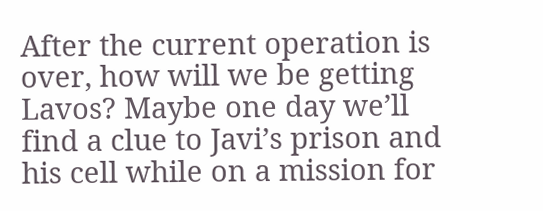After the current operation is over, how will we be getting Lavos? Maybe one day we’ll find a clue to Javi’s prison and his cell while on a mission for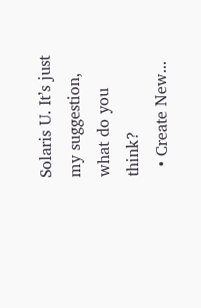Solaris U. It’s just my suggestion, what do you think?
  • Create New...